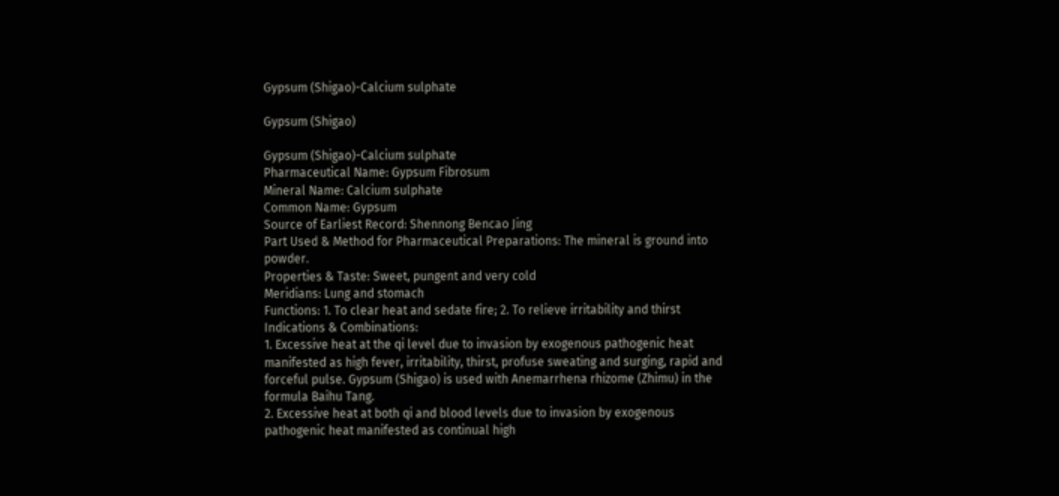Gypsum (Shigao)-Calcium sulphate

Gypsum (Shigao)

Gypsum (Shigao)-Calcium sulphate
Pharmaceutical Name: Gypsum Fibrosum
Mineral Name: Calcium sulphate
Common Name: Gypsum
Source of Earliest Record: Shennong Bencao Jing
Part Used & Method for Pharmaceutical Preparations: The mineral is ground into powder.
Properties & Taste: Sweet, pungent and very cold
Meridians: Lung and stomach
Functions: 1. To clear heat and sedate fire; 2. To relieve irritability and thirst
Indications & Combinations:
1. Excessive heat at the qi level due to invasion by exogenous pathogenic heat manifested as high fever, irritability, thirst, profuse sweating and surging, rapid and forceful pulse. Gypsum (Shigao) is used with Anemarrhena rhizome (Zhimu) in the formula Baihu Tang.
2. Excessive heat at both qi and blood levels due to invasion by exogenous pathogenic heat manifested as continual high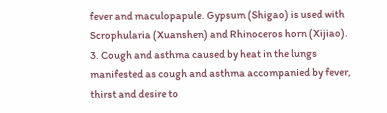fever and maculopapule. Gypsum (Shigao) is used with Scrophularia (Xuanshen) and Rhinoceros horn (Xijiao).
3. Cough and asthma caused by heat in the lungs manifested as cough and asthma accompanied by fever, thirst and desire to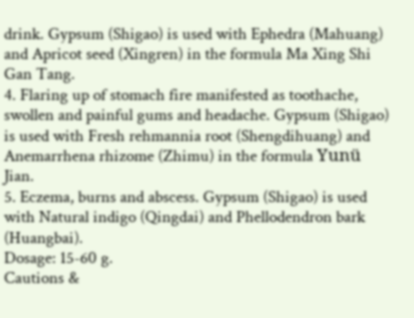drink. Gypsum (Shigao) is used with Ephedra (Mahuang) and Apricot seed (Xingren) in the formula Ma Xing Shi Gan Tang.
4. Flaring up of stomach fire manifested as toothache, swollen and painful gums and headache. Gypsum (Shigao) is used with Fresh rehmannia root (Shengdihuang) and Anemarrhena rhizome (Zhimu) in the formula Yunü Jian.
5. Eczema, burns and abscess. Gypsum (Shigao) is used with Natural indigo (Qingdai) and Phellodendron bark (Huangbai).
Dosage: 15-60 g.
Cautions &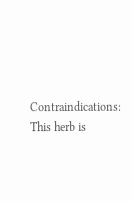Contraindications: This herb is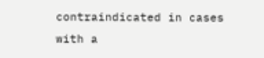contraindicated in cases with a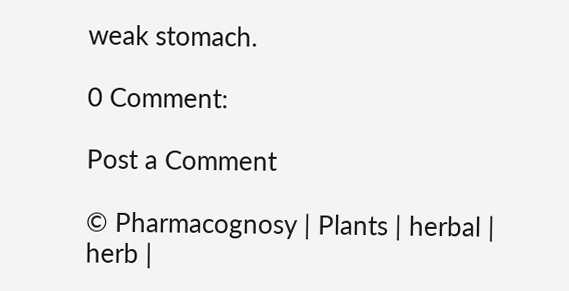weak stomach.

0 Comment:

Post a Comment

© Pharmacognosy | Plants | herbal | herb |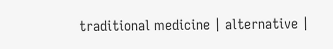traditional medicine | alternative |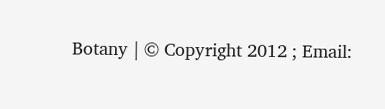Botany | © Copyright 2012 ; Email: